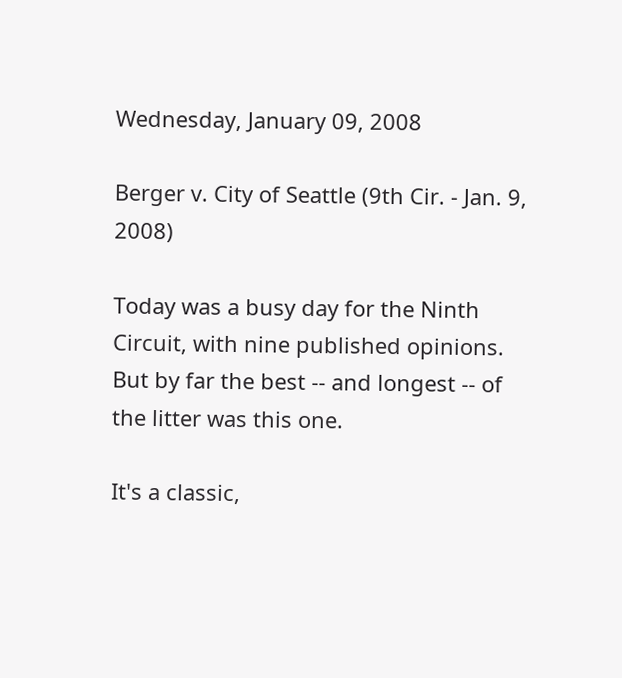Wednesday, January 09, 2008

Berger v. City of Seattle (9th Cir. - Jan. 9, 2008)

Today was a busy day for the Ninth Circuit, with nine published opinions. But by far the best -- and longest -- of the litter was this one.

It's a classic,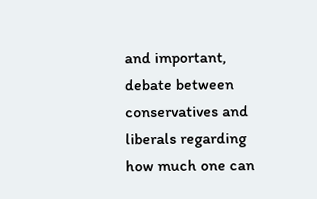and important, debate between conservatives and liberals regarding how much one can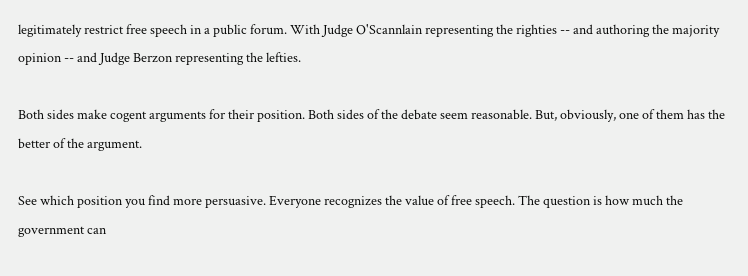legitimately restrict free speech in a public forum. With Judge O'Scannlain representing the righties -- and authoring the majority opinion -- and Judge Berzon representing the lefties.

Both sides make cogent arguments for their position. Both sides of the debate seem reasonable. But, obviously, one of them has the better of the argument.

See which position you find more persuasive. Everyone recognizes the value of free speech. The question is how much the government can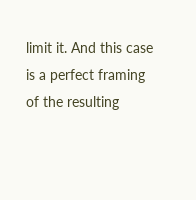limit it. And this case is a perfect framing of the resulting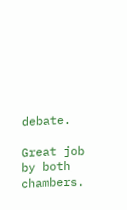debate.

Great job by both chambers.